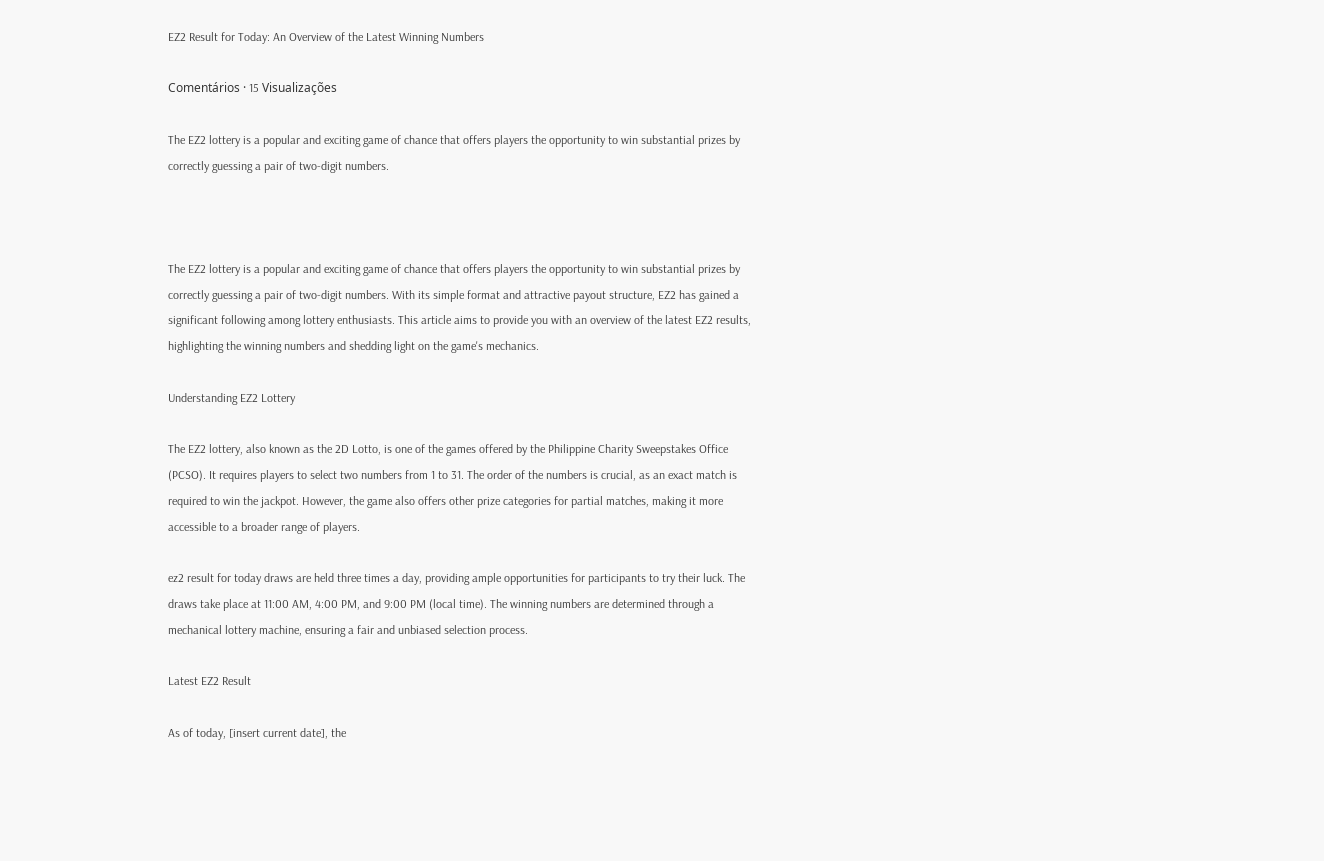EZ2 Result for Today: An Overview of the Latest Winning Numbers

Comentários · 15 Visualizações

The EZ2 lottery is a popular and exciting game of chance that offers players the opportunity to win substantial prizes by correctly guessing a pair of two-digit numbers.



The EZ2 lottery is a popular and exciting game of chance that offers players the opportunity to win substantial prizes by correctly guessing a pair of two-digit numbers. With its simple format and attractive payout structure, EZ2 has gained a significant following among lottery enthusiasts. This article aims to provide you with an overview of the latest EZ2 results, highlighting the winning numbers and shedding light on the game's mechanics.

Understanding EZ2 Lottery

The EZ2 lottery, also known as the 2D Lotto, is one of the games offered by the Philippine Charity Sweepstakes Office (PCSO). It requires players to select two numbers from 1 to 31. The order of the numbers is crucial, as an exact match is required to win the jackpot. However, the game also offers other prize categories for partial matches, making it more accessible to a broader range of players.

ez2 result for today draws are held three times a day, providing ample opportunities for participants to try their luck. The draws take place at 11:00 AM, 4:00 PM, and 9:00 PM (local time). The winning numbers are determined through a mechanical lottery machine, ensuring a fair and unbiased selection process.

Latest EZ2 Result

As of today, [insert current date], the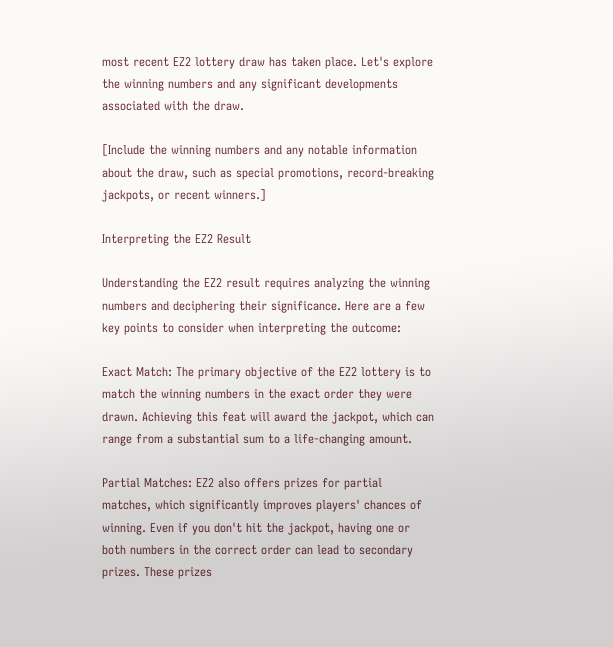most recent EZ2 lottery draw has taken place. Let's explore the winning numbers and any significant developments associated with the draw.

[Include the winning numbers and any notable information about the draw, such as special promotions, record-breaking jackpots, or recent winners.]

Interpreting the EZ2 Result

Understanding the EZ2 result requires analyzing the winning numbers and deciphering their significance. Here are a few key points to consider when interpreting the outcome:

Exact Match: The primary objective of the EZ2 lottery is to match the winning numbers in the exact order they were drawn. Achieving this feat will award the jackpot, which can range from a substantial sum to a life-changing amount.

Partial Matches: EZ2 also offers prizes for partial matches, which significantly improves players' chances of winning. Even if you don't hit the jackpot, having one or both numbers in the correct order can lead to secondary prizes. These prizes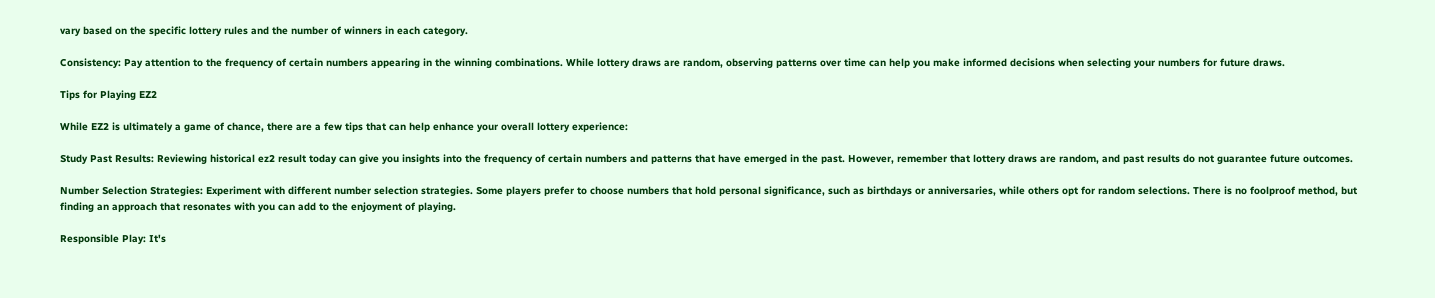vary based on the specific lottery rules and the number of winners in each category.

Consistency: Pay attention to the frequency of certain numbers appearing in the winning combinations. While lottery draws are random, observing patterns over time can help you make informed decisions when selecting your numbers for future draws.

Tips for Playing EZ2

While EZ2 is ultimately a game of chance, there are a few tips that can help enhance your overall lottery experience:

Study Past Results: Reviewing historical ez2 result today can give you insights into the frequency of certain numbers and patterns that have emerged in the past. However, remember that lottery draws are random, and past results do not guarantee future outcomes.

Number Selection Strategies: Experiment with different number selection strategies. Some players prefer to choose numbers that hold personal significance, such as birthdays or anniversaries, while others opt for random selections. There is no foolproof method, but finding an approach that resonates with you can add to the enjoyment of playing.

Responsible Play: It's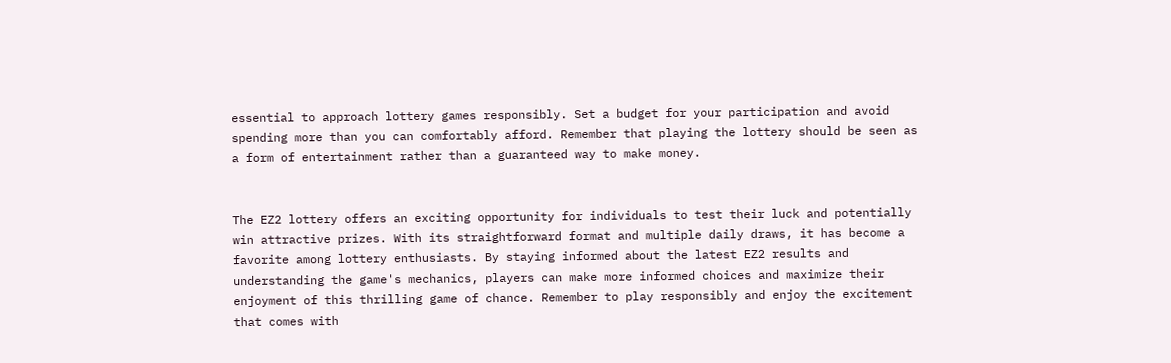essential to approach lottery games responsibly. Set a budget for your participation and avoid spending more than you can comfortably afford. Remember that playing the lottery should be seen as a form of entertainment rather than a guaranteed way to make money.


The EZ2 lottery offers an exciting opportunity for individuals to test their luck and potentially win attractive prizes. With its straightforward format and multiple daily draws, it has become a favorite among lottery enthusiasts. By staying informed about the latest EZ2 results and understanding the game's mechanics, players can make more informed choices and maximize their enjoyment of this thrilling game of chance. Remember to play responsibly and enjoy the excitement that comes with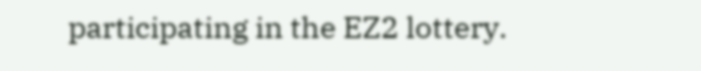participating in the EZ2 lottery.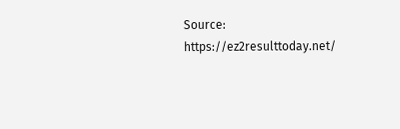Source: https://ez2resulttoday.net/